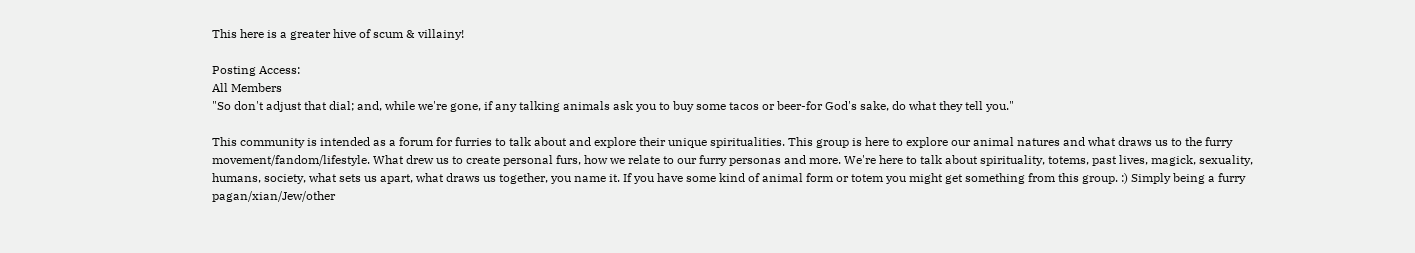This here is a greater hive of scum & villainy!

Posting Access:
All Members
"So don't adjust that dial; and, while we're gone, if any talking animals ask you to buy some tacos or beer-for God's sake, do what they tell you."

This community is intended as a forum for furries to talk about and explore their unique spiritualities. This group is here to explore our animal natures and what draws us to the furry movement/fandom/lifestyle. What drew us to create personal furs, how we relate to our furry personas and more. We're here to talk about spirituality, totems, past lives, magick, sexuality, humans, society, what sets us apart, what draws us together, you name it. If you have some kind of animal form or totem you might get something from this group. :) Simply being a furry pagan/xian/Jew/other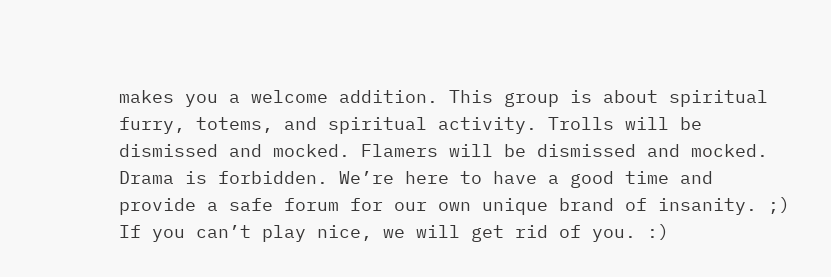makes you a welcome addition. This group is about spiritual furry, totems, and spiritual activity. Trolls will be dismissed and mocked. Flamers will be dismissed and mocked. Drama is forbidden. We’re here to have a good time and provide a safe forum for our own unique brand of insanity. ;) If you can’t play nice, we will get rid of you. :)